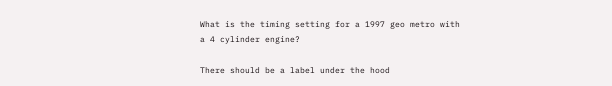What is the timing setting for a 1997 geo metro with a 4 cylinder engine?

There should be a label under the hood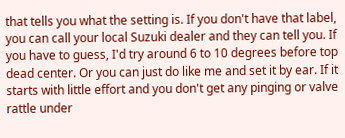that tells you what the setting is. If you don't have that label, you can call your local Suzuki dealer and they can tell you. If you have to guess, I'd try around 6 to 10 degrees before top dead center. Or you can just do like me and set it by ear. If it starts with little effort and you don't get any pinging or valve rattle under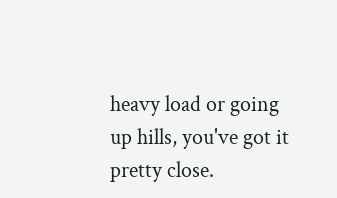heavy load or going up hills, you've got it pretty close.